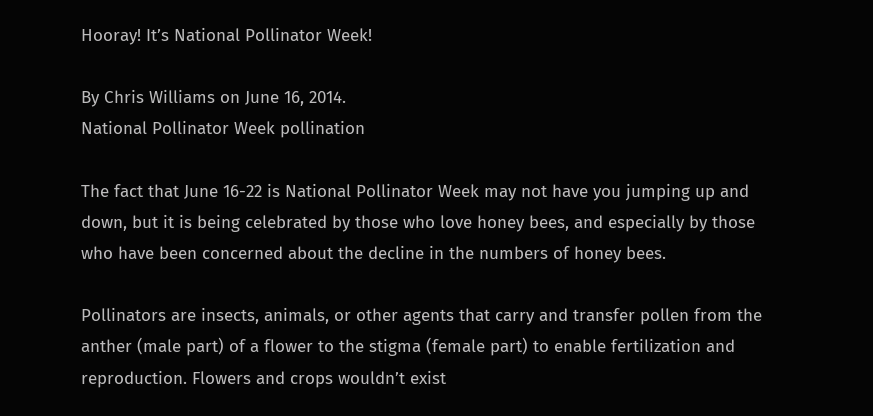Hooray! It’s National Pollinator Week!

By Chris Williams on June 16, 2014.
National Pollinator Week pollination

The fact that June 16-22 is National Pollinator Week may not have you jumping up and down, but it is being celebrated by those who love honey bees, and especially by those who have been concerned about the decline in the numbers of honey bees.

Pollinators are insects, animals, or other agents that carry and transfer pollen from the anther (male part) of a flower to the stigma (female part) to enable fertilization and reproduction. Flowers and crops wouldn’t exist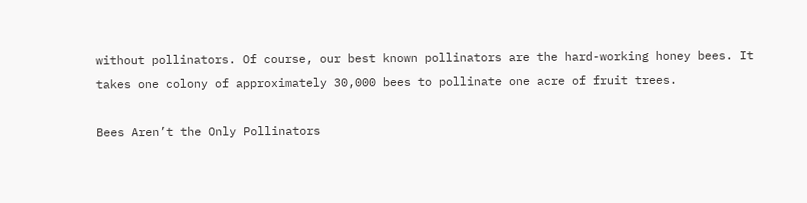without pollinators. Of course, our best known pollinators are the hard-working honey bees. It takes one colony of approximately 30,000 bees to pollinate one acre of fruit trees.

Bees Aren’t the Only Pollinators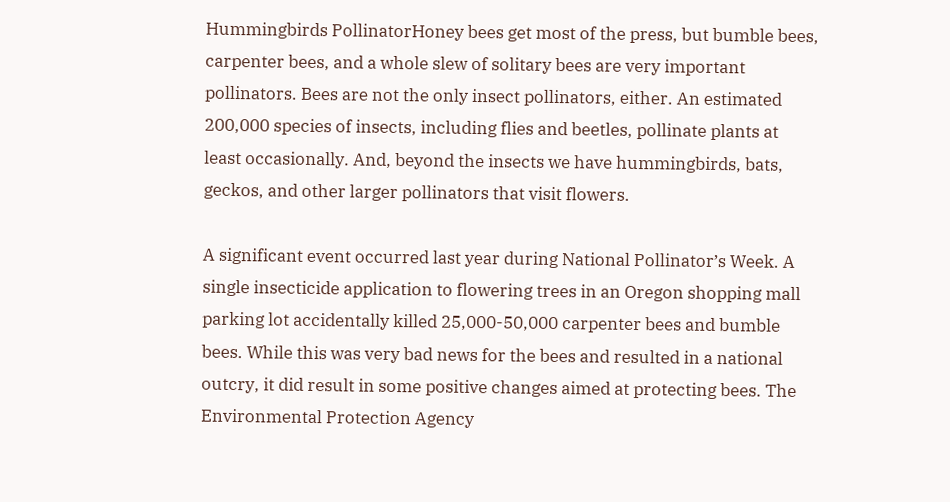Hummingbirds PollinatorHoney bees get most of the press, but bumble bees, carpenter bees, and a whole slew of solitary bees are very important pollinators. Bees are not the only insect pollinators, either. An estimated 200,000 species of insects, including flies and beetles, pollinate plants at least occasionally. And, beyond the insects we have hummingbirds, bats, geckos, and other larger pollinators that visit flowers.

A significant event occurred last year during National Pollinator’s Week. A single insecticide application to flowering trees in an Oregon shopping mall parking lot accidentally killed 25,000-50,000 carpenter bees and bumble bees. While this was very bad news for the bees and resulted in a national outcry, it did result in some positive changes aimed at protecting bees. The Environmental Protection Agency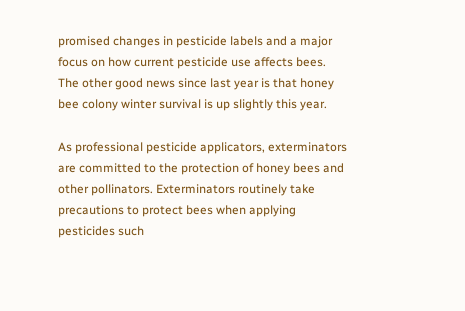promised changes in pesticide labels and a major focus on how current pesticide use affects bees. The other good news since last year is that honey bee colony winter survival is up slightly this year.

As professional pesticide applicators, exterminators are committed to the protection of honey bees and other pollinators. Exterminators routinely take precautions to protect bees when applying pesticides such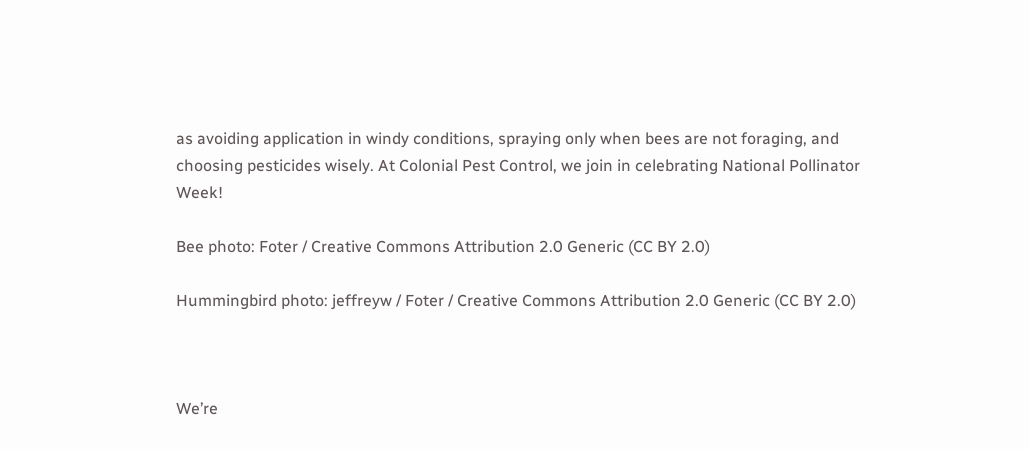as avoiding application in windy conditions, spraying only when bees are not foraging, and choosing pesticides wisely. At Colonial Pest Control, we join in celebrating National Pollinator Week!

Bee photo: Foter / Creative Commons Attribution 2.0 Generic (CC BY 2.0)

Hummingbird photo: jeffreyw / Foter / Creative Commons Attribution 2.0 Generic (CC BY 2.0)



We’re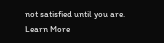not satisfied until you are. Learn More